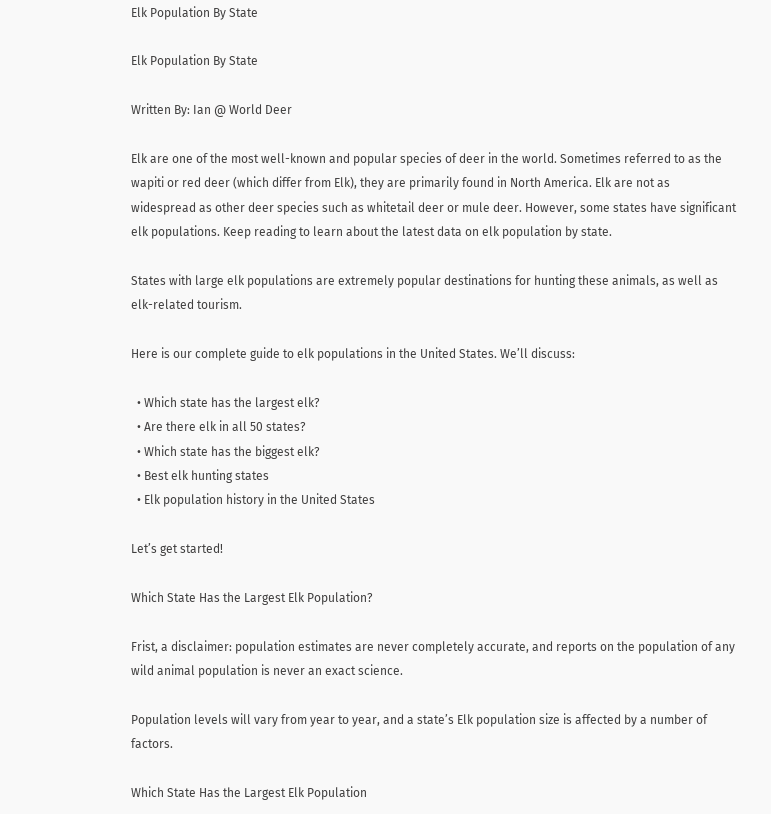Elk Population By State

Elk Population By State

Written By: Ian @ World Deer

Elk are one of the most well-known and popular species of deer in the world. Sometimes referred to as the wapiti or red deer (which differ from Elk), they are primarily found in North America. Elk are not as widespread as other deer species such as whitetail deer or mule deer. However, some states have significant elk populations. Keep reading to learn about the latest data on elk population by state.

States with large elk populations are extremely popular destinations for hunting these animals, as well as elk-related tourism.

Here is our complete guide to elk populations in the United States. We’ll discuss:

  • Which state has the largest elk?
  • Are there elk in all 50 states?
  • Which state has the biggest elk?
  • Best elk hunting states
  • Elk population history in the United States

Let’s get started!

Which State Has the Largest Elk Population?

Frist, a disclaimer: population estimates are never completely accurate, and reports on the population of any wild animal population is never an exact science.

Population levels will vary from year to year, and a state’s Elk population size is affected by a number of factors.

Which State Has the Largest Elk Population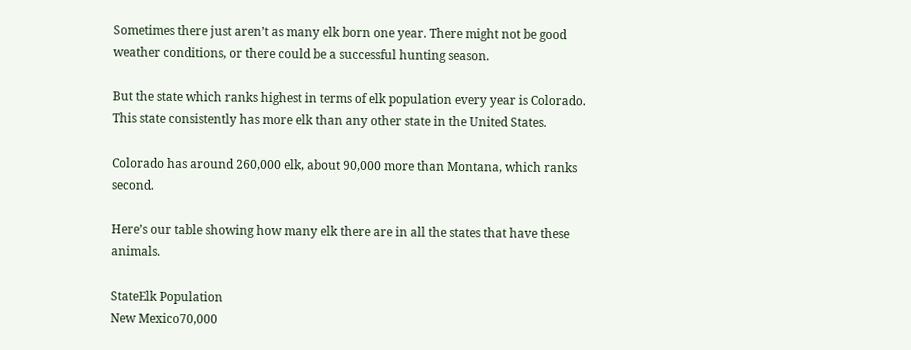Sometimes there just aren’t as many elk born one year. There might not be good weather conditions, or there could be a successful hunting season.

But the state which ranks highest in terms of elk population every year is Colorado. This state consistently has more elk than any other state in the United States.

Colorado has around 260,000 elk, about 90,000 more than Montana, which ranks second.

Here’s our table showing how many elk there are in all the states that have these animals.

StateElk Population
New Mexico70,000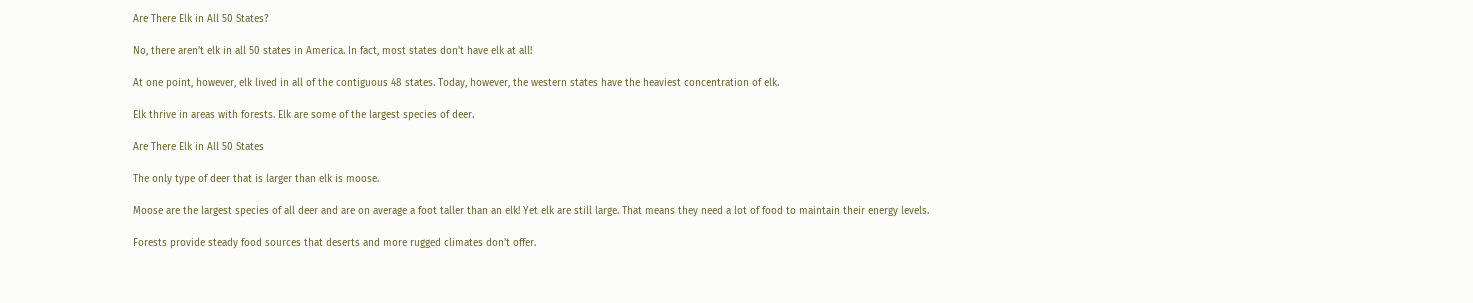Are There Elk in All 50 States?

No, there aren’t elk in all 50 states in America. In fact, most states don’t have elk at all!

At one point, however, elk lived in all of the contiguous 48 states. Today, however, the western states have the heaviest concentration of elk.

Elk thrive in areas with forests. Elk are some of the largest species of deer.

Are There Elk in All 50 States

The only type of deer that is larger than elk is moose.

Moose are the largest species of all deer and are on average a foot taller than an elk! Yet elk are still large. That means they need a lot of food to maintain their energy levels.

Forests provide steady food sources that deserts and more rugged climates don’t offer.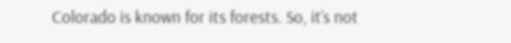Colorado is known for its forests. So, it’s not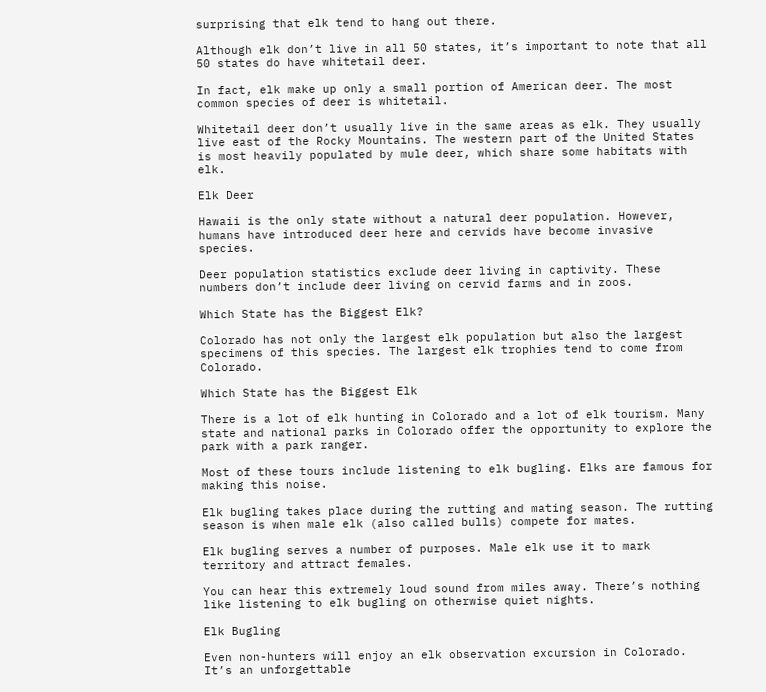surprising that elk tend to hang out there.

Although elk don’t live in all 50 states, it’s important to note that all 50 states do have whitetail deer.

In fact, elk make up only a small portion of American deer. The most common species of deer is whitetail.

Whitetail deer don’t usually live in the same areas as elk. They usually live east of the Rocky Mountains. The western part of the United States is most heavily populated by mule deer, which share some habitats with elk.

Elk Deer

Hawaii is the only state without a natural deer population. However, humans have introduced deer here and cervids have become invasive species.

Deer population statistics exclude deer living in captivity. These numbers don’t include deer living on cervid farms and in zoos.

Which State has the Biggest Elk?

Colorado has not only the largest elk population but also the largest specimens of this species. The largest elk trophies tend to come from Colorado.

Which State has the Biggest Elk

There is a lot of elk hunting in Colorado and a lot of elk tourism. Many state and national parks in Colorado offer the opportunity to explore the park with a park ranger.

Most of these tours include listening to elk bugling. Elks are famous for making this noise.

Elk bugling takes place during the rutting and mating season. The rutting season is when male elk (also called bulls) compete for mates.

Elk bugling serves a number of purposes. Male elk use it to mark territory and attract females.

You can hear this extremely loud sound from miles away. There’s nothing like listening to elk bugling on otherwise quiet nights.

Elk Bugling

Even non-hunters will enjoy an elk observation excursion in Colorado. It’s an unforgettable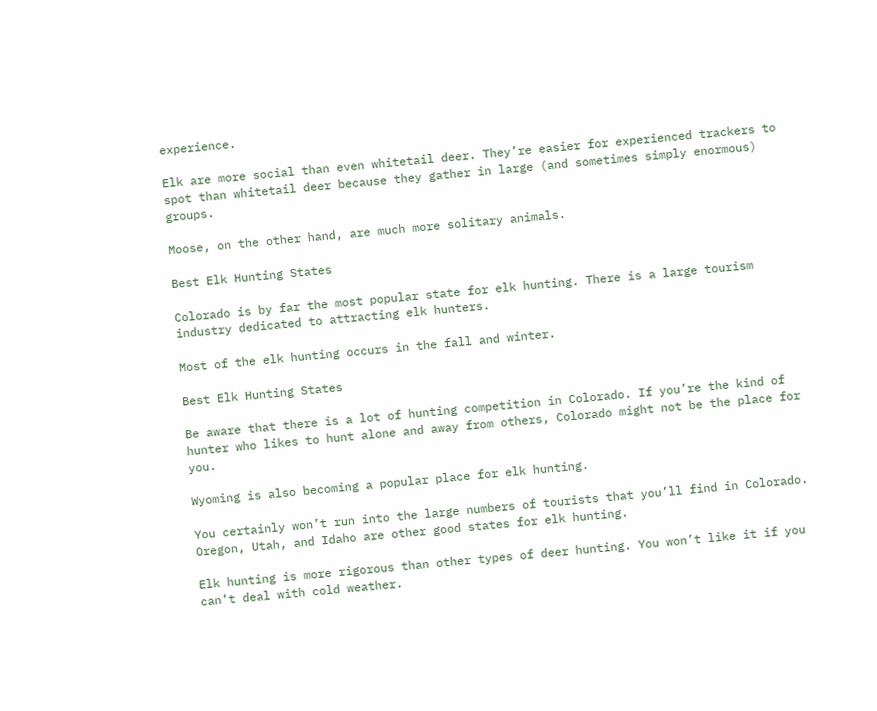experience.

Elk are more social than even whitetail deer. They’re easier for experienced trackers to spot than whitetail deer because they gather in large (and sometimes simply enormous) groups.

Moose, on the other hand, are much more solitary animals.

Best Elk Hunting States

Colorado is by far the most popular state for elk hunting. There is a large tourism industry dedicated to attracting elk hunters.

Most of the elk hunting occurs in the fall and winter.

Best Elk Hunting States

Be aware that there is a lot of hunting competition in Colorado. If you’re the kind of hunter who likes to hunt alone and away from others, Colorado might not be the place for you.

Wyoming is also becoming a popular place for elk hunting.

You certainly won’t run into the large numbers of tourists that you’ll find in Colorado. Oregon, Utah, and Idaho are other good states for elk hunting.

Elk hunting is more rigorous than other types of deer hunting. You won’t like it if you can’t deal with cold weather.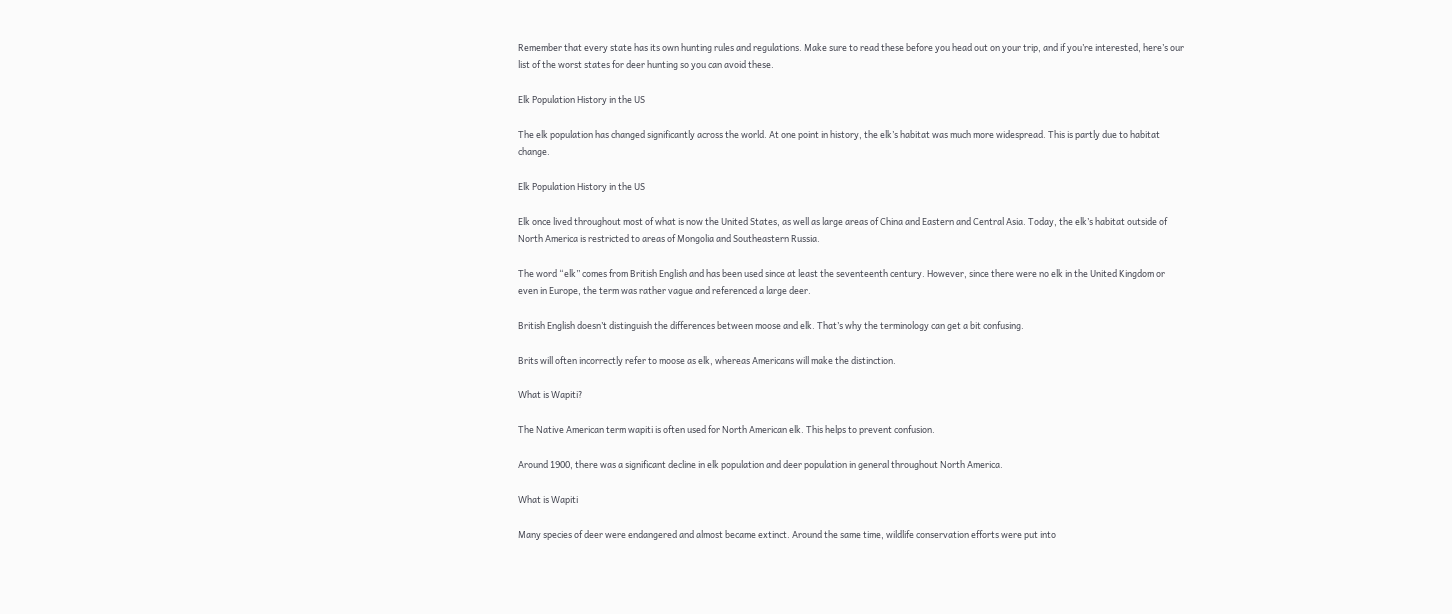Remember that every state has its own hunting rules and regulations. Make sure to read these before you head out on your trip, and if you’re interested, here’s our list of the worst states for deer hunting so you can avoid these.

Elk Population History in the US

The elk population has changed significantly across the world. At one point in history, the elk’s habitat was much more widespread. This is partly due to habitat change.

Elk Population History in the US

Elk once lived throughout most of what is now the United States, as well as large areas of China and Eastern and Central Asia. Today, the elk’s habitat outside of North America is restricted to areas of Mongolia and Southeastern Russia.

The word “elk” comes from British English and has been used since at least the seventeenth century. However, since there were no elk in the United Kingdom or even in Europe, the term was rather vague and referenced a large deer.

British English doesn’t distinguish the differences between moose and elk. That’s why the terminology can get a bit confusing.

Brits will often incorrectly refer to moose as elk, whereas Americans will make the distinction.

What is Wapiti?

The Native American term wapiti is often used for North American elk. This helps to prevent confusion.

Around 1900, there was a significant decline in elk population and deer population in general throughout North America.

What is Wapiti

Many species of deer were endangered and almost became extinct. Around the same time, wildlife conservation efforts were put into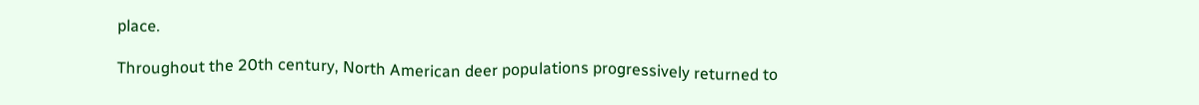place.

Throughout the 20th century, North American deer populations progressively returned to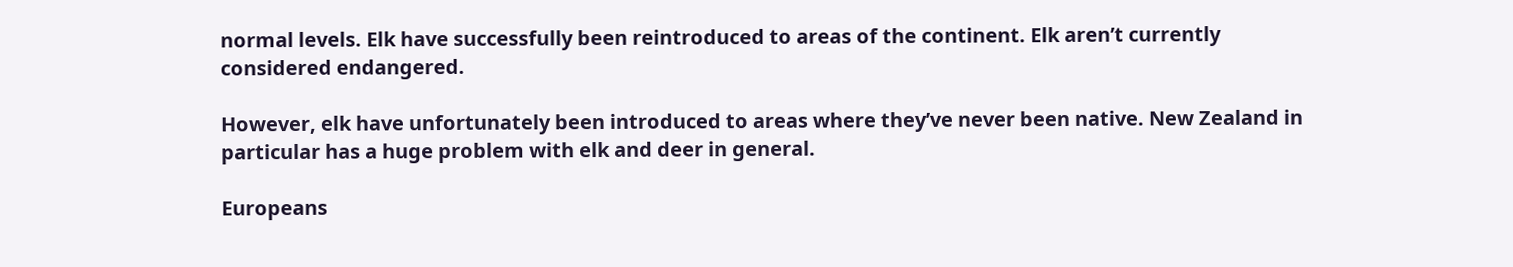normal levels. Elk have successfully been reintroduced to areas of the continent. Elk aren’t currently considered endangered.

However, elk have unfortunately been introduced to areas where they’ve never been native. New Zealand in particular has a huge problem with elk and deer in general.

Europeans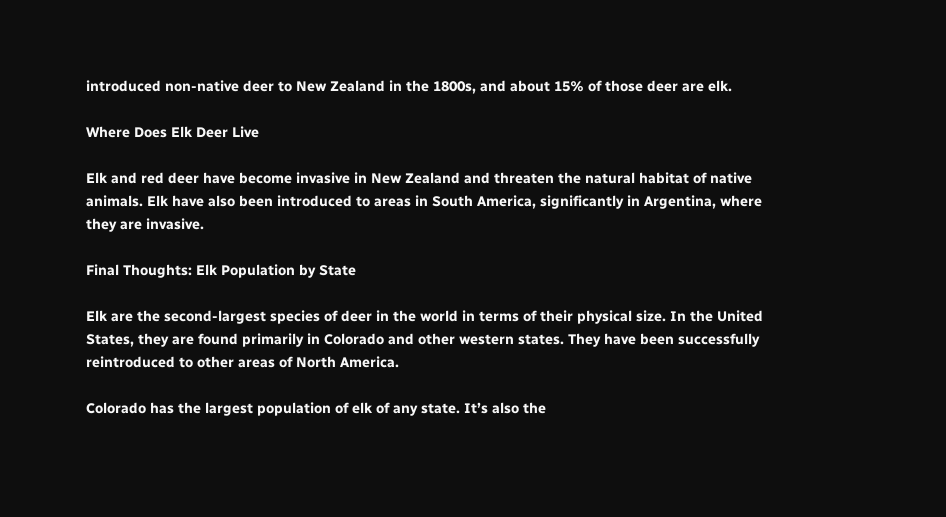introduced non-native deer to New Zealand in the 1800s, and about 15% of those deer are elk.

Where Does Elk Deer Live

Elk and red deer have become invasive in New Zealand and threaten the natural habitat of native animals. Elk have also been introduced to areas in South America, significantly in Argentina, where they are invasive.

Final Thoughts: Elk Population by State

Elk are the second-largest species of deer in the world in terms of their physical size. In the United States, they are found primarily in Colorado and other western states. They have been successfully reintroduced to other areas of North America.

Colorado has the largest population of elk of any state. It’s also the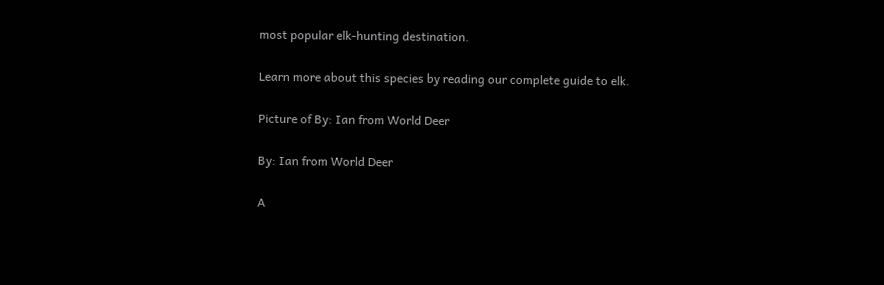most popular elk-hunting destination.

Learn more about this species by reading our complete guide to elk.

Picture of By: Ian from World Deer

By: Ian from World Deer

A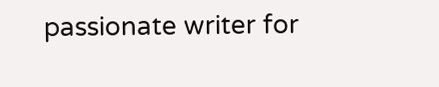passionate writer for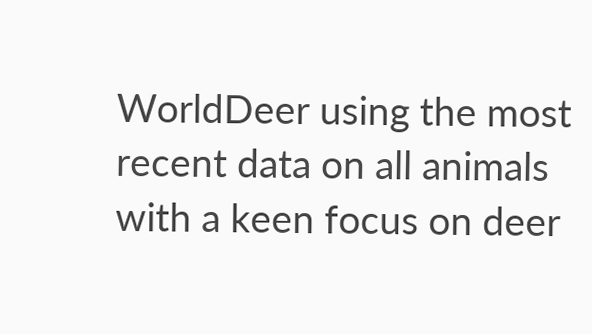WorldDeer using the most recent data on all animals with a keen focus on deer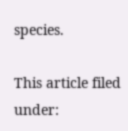species.

This article filed under: